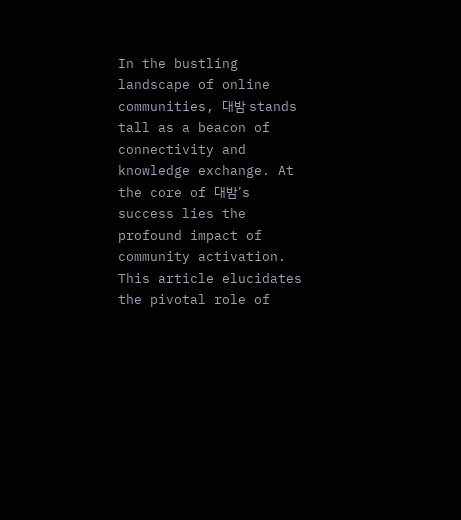In the bustling landscape of online communities, 대밤 stands tall as a beacon of connectivity and knowledge exchange. At the core of 대밤’s success lies the profound impact of community activation. This article elucidates the pivotal role of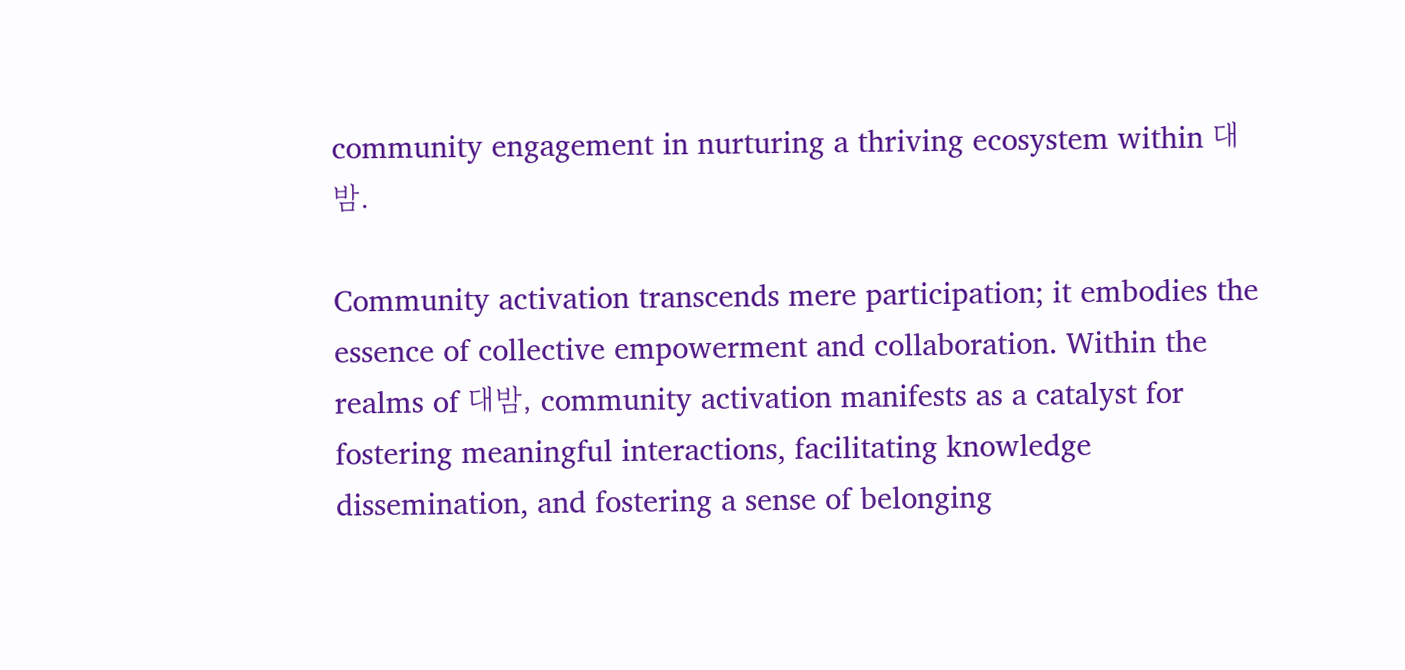community engagement in nurturing a thriving ecosystem within 대밤.

Community activation transcends mere participation; it embodies the essence of collective empowerment and collaboration. Within the realms of 대밤, community activation manifests as a catalyst for fostering meaningful interactions, facilitating knowledge dissemination, and fostering a sense of belonging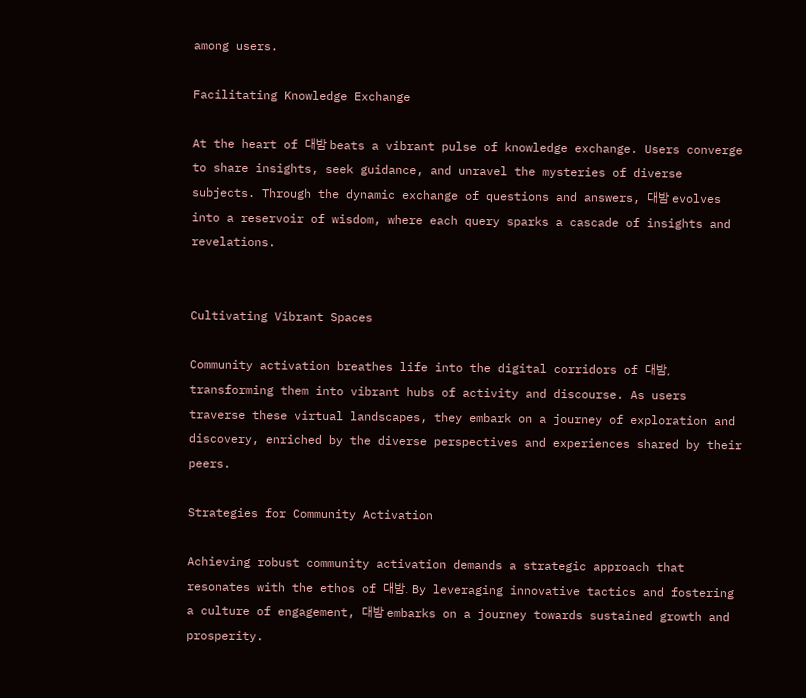among users.

Facilitating Knowledge Exchange

At the heart of 대밤 beats a vibrant pulse of knowledge exchange. Users converge to share insights, seek guidance, and unravel the mysteries of diverse subjects. Through the dynamic exchange of questions and answers, 대밤 evolves into a reservoir of wisdom, where each query sparks a cascade of insights and revelations.


Cultivating Vibrant Spaces

Community activation breathes life into the digital corridors of 대밤, transforming them into vibrant hubs of activity and discourse. As users traverse these virtual landscapes, they embark on a journey of exploration and discovery, enriched by the diverse perspectives and experiences shared by their peers.

Strategies for Community Activation

Achieving robust community activation demands a strategic approach that resonates with the ethos of 대밤. By leveraging innovative tactics and fostering a culture of engagement, 대밤 embarks on a journey towards sustained growth and prosperity.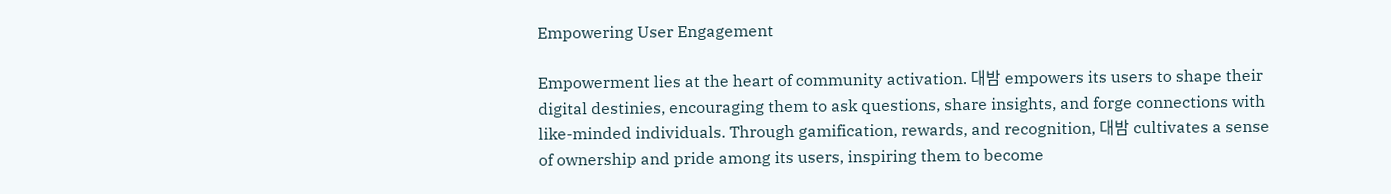Empowering User Engagement

Empowerment lies at the heart of community activation. 대밤 empowers its users to shape their digital destinies, encouraging them to ask questions, share insights, and forge connections with like-minded individuals. Through gamification, rewards, and recognition, 대밤 cultivates a sense of ownership and pride among its users, inspiring them to become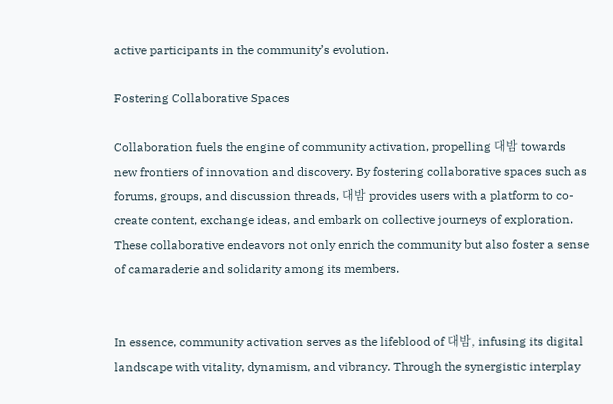active participants in the community’s evolution.

Fostering Collaborative Spaces

Collaboration fuels the engine of community activation, propelling 대밤 towards new frontiers of innovation and discovery. By fostering collaborative spaces such as forums, groups, and discussion threads, 대밤 provides users with a platform to co-create content, exchange ideas, and embark on collective journeys of exploration. These collaborative endeavors not only enrich the community but also foster a sense of camaraderie and solidarity among its members.


In essence, community activation serves as the lifeblood of 대밤, infusing its digital landscape with vitality, dynamism, and vibrancy. Through the synergistic interplay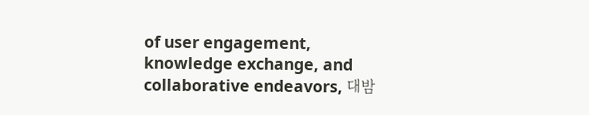of user engagement, knowledge exchange, and collaborative endeavors, 대밤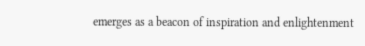emerges as a beacon of inspiration and enlightenment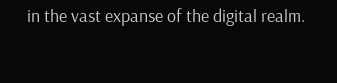in the vast expanse of the digital realm.